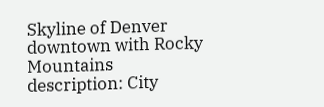Skyline of Denver downtown with Rocky Mountains
description: City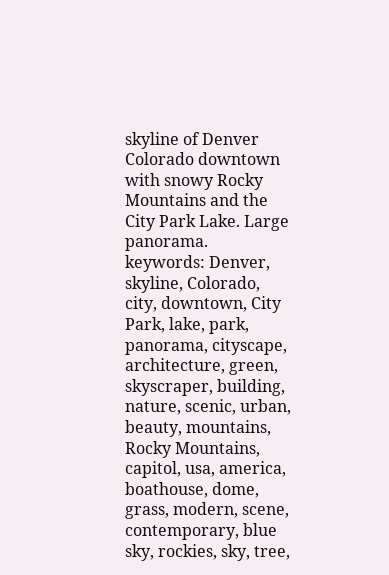skyline of Denver Colorado downtown with snowy Rocky Mountains and the City Park Lake. Large panorama.
keywords: Denver, skyline, Colorado, city, downtown, City Park, lake, park, panorama, cityscape, architecture, green, skyscraper, building, nature, scenic, urban, beauty, mountains, Rocky Mountains, capitol, usa, america, boathouse, dome, grass, modern, scene, contemporary, blue sky, rockies, sky, tree,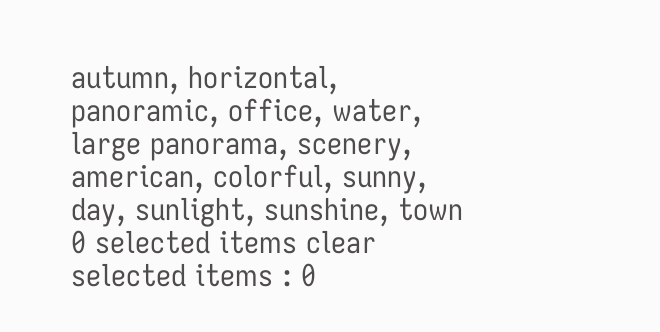autumn, horizontal, panoramic, office, water, large panorama, scenery, american, colorful, sunny, day, sunlight, sunshine, town
0 selected items clear
selected items : 0